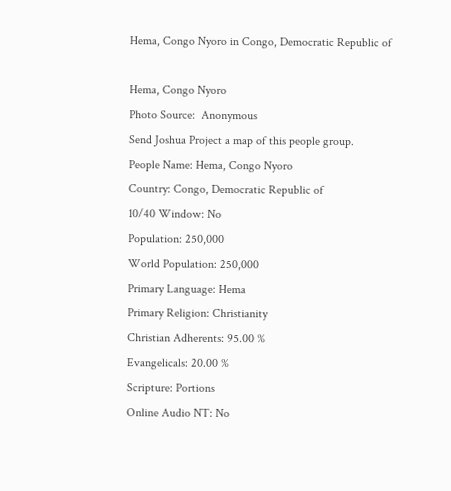Hema, Congo Nyoro in Congo, Democratic Republic of

Hema, Congo Nyoro
Photo Source:  Anonymous
Send Joshua Project a map of this people group.
People Name: Hema, Congo Nyoro
Country: Congo, Democratic Republic of
10/40 Window: No
Population: 250,000
World Population: 250,000
Primary Language: Hema
Primary Religion: Christianity
Christian Adherents: 95.00 %
Evangelicals: 20.00 %
Scripture: Portions
Online Audio NT: No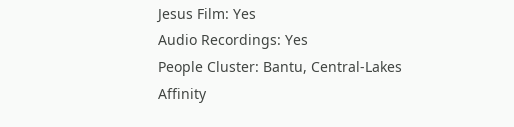Jesus Film: Yes
Audio Recordings: Yes
People Cluster: Bantu, Central-Lakes
Affinity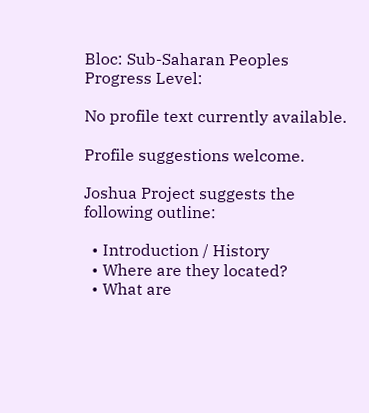Bloc: Sub-Saharan Peoples
Progress Level:

No profile text currently available.

Profile suggestions welcome.

Joshua Project suggests the following outline:

  • Introduction / History
  • Where are they located?
  • What are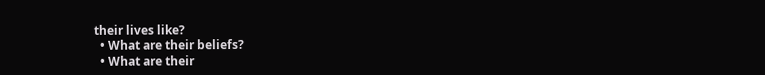their lives like?
  • What are their beliefs?
  • What are their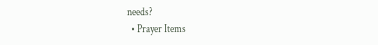needs?
  • Prayer Items